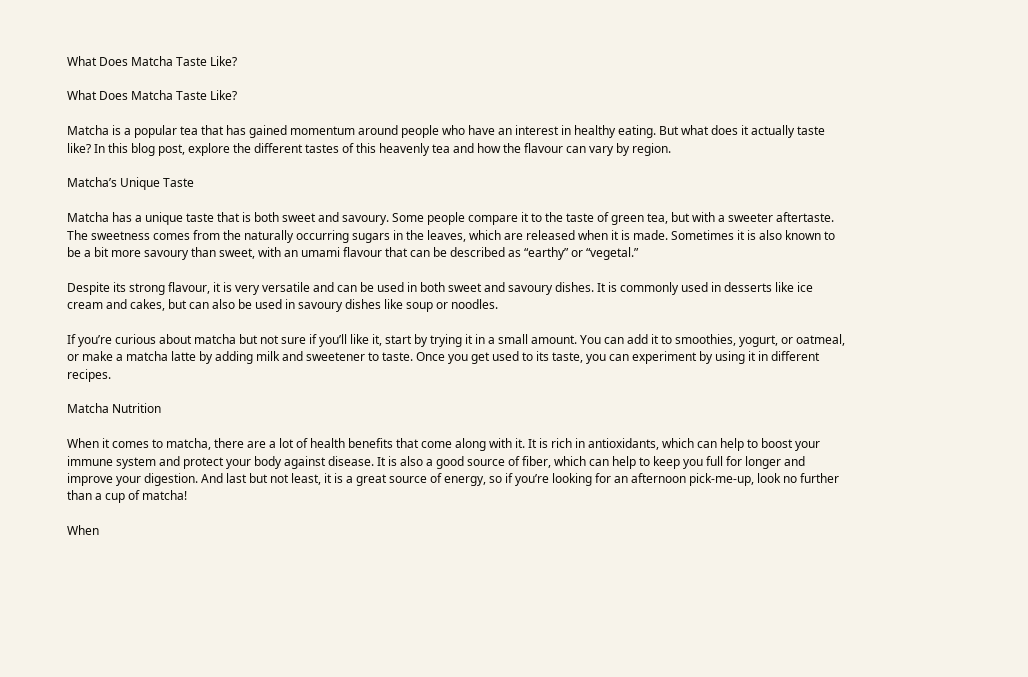What Does Matcha Taste Like?

What Does Matcha Taste Like?

Matcha is a popular tea that has gained momentum around people who have an interest in healthy eating. But what does it actually taste like? In this blog post, explore the different tastes of this heavenly tea and how the flavour can vary by region.

Matcha’s Unique Taste

Matcha has a unique taste that is both sweet and savoury. Some people compare it to the taste of green tea, but with a sweeter aftertaste. The sweetness comes from the naturally occurring sugars in the leaves, which are released when it is made. Sometimes it is also known to be a bit more savoury than sweet, with an umami flavour that can be described as “earthy” or “vegetal.”

Despite its strong flavour, it is very versatile and can be used in both sweet and savoury dishes. It is commonly used in desserts like ice cream and cakes, but can also be used in savoury dishes like soup or noodles.

If you’re curious about matcha but not sure if you’ll like it, start by trying it in a small amount. You can add it to smoothies, yogurt, or oatmeal, or make a matcha latte by adding milk and sweetener to taste. Once you get used to its taste, you can experiment by using it in different recipes.

Matcha Nutrition

When it comes to matcha, there are a lot of health benefits that come along with it. It is rich in antioxidants, which can help to boost your immune system and protect your body against disease. It is also a good source of fiber, which can help to keep you full for longer and improve your digestion. And last but not least, it is a great source of energy, so if you’re looking for an afternoon pick-me-up, look no further than a cup of matcha!

When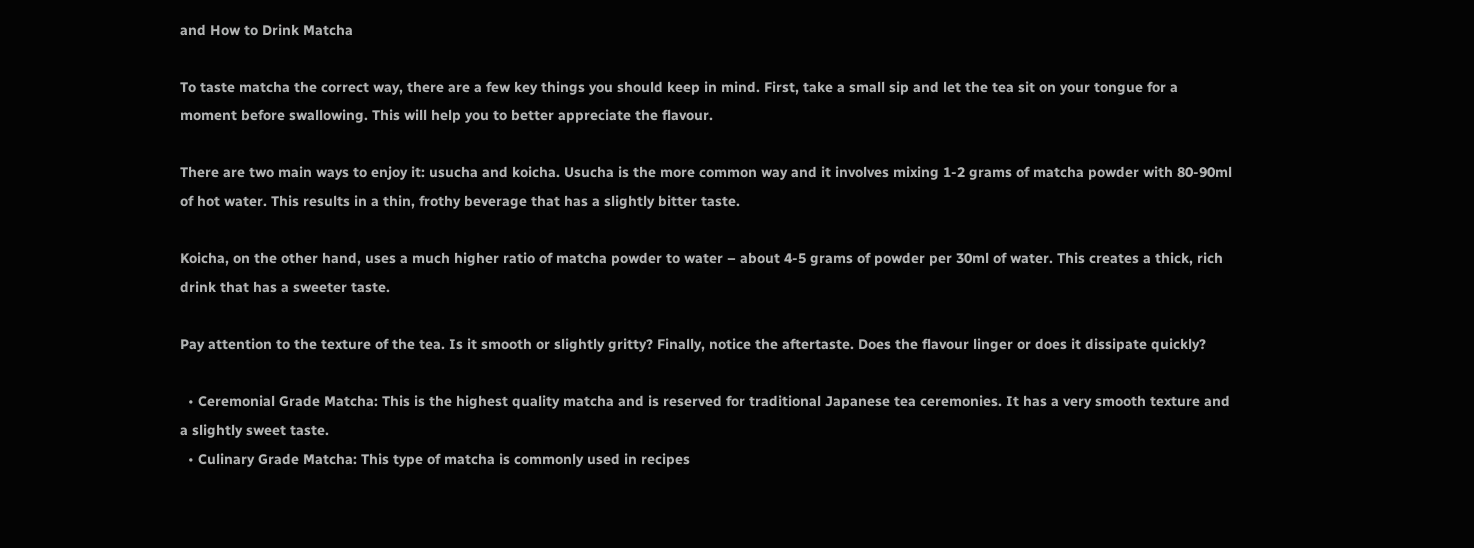and How to Drink Matcha

To taste matcha the correct way, there are a few key things you should keep in mind. First, take a small sip and let the tea sit on your tongue for a moment before swallowing. This will help you to better appreciate the flavour.

There are two main ways to enjoy it: usucha and koicha. Usucha is the more common way and it involves mixing 1-2 grams of matcha powder with 80-90ml of hot water. This results in a thin, frothy beverage that has a slightly bitter taste.

Koicha, on the other hand, uses a much higher ratio of matcha powder to water – about 4-5 grams of powder per 30ml of water. This creates a thick, rich drink that has a sweeter taste.

Pay attention to the texture of the tea. Is it smooth or slightly gritty? Finally, notice the aftertaste. Does the flavour linger or does it dissipate quickly?

  • Ceremonial Grade Matcha: This is the highest quality matcha and is reserved for traditional Japanese tea ceremonies. It has a very smooth texture and a slightly sweet taste.
  • Culinary Grade Matcha: This type of matcha is commonly used in recipes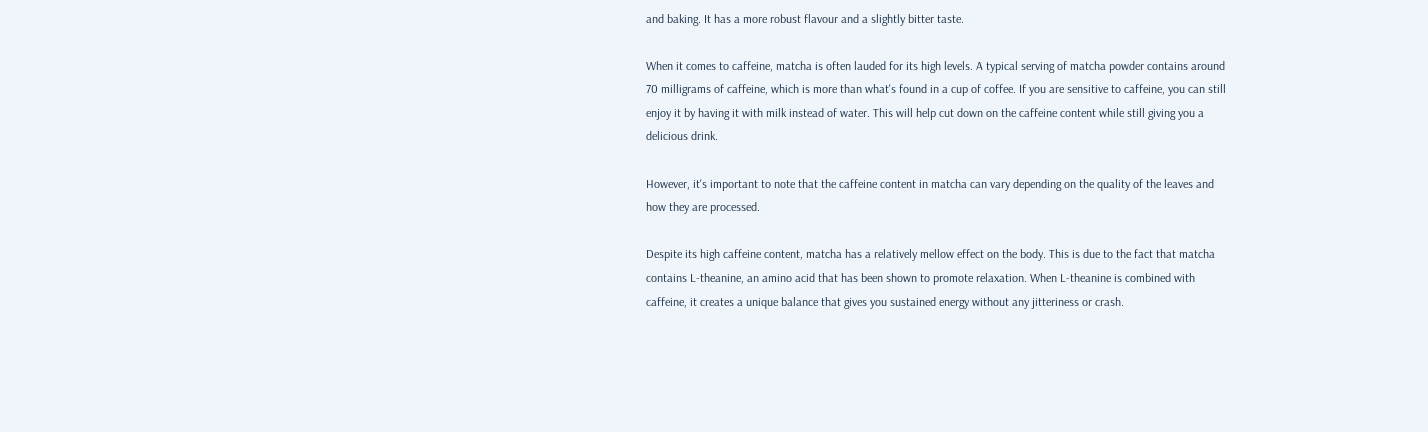and baking. It has a more robust flavour and a slightly bitter taste.

When it comes to caffeine, matcha is often lauded for its high levels. A typical serving of matcha powder contains around 70 milligrams of caffeine, which is more than what's found in a cup of coffee. If you are sensitive to caffeine, you can still enjoy it by having it with milk instead of water. This will help cut down on the caffeine content while still giving you a delicious drink.

However, it's important to note that the caffeine content in matcha can vary depending on the quality of the leaves and how they are processed.

Despite its high caffeine content, matcha has a relatively mellow effect on the body. This is due to the fact that matcha contains L-theanine, an amino acid that has been shown to promote relaxation. When L-theanine is combined with caffeine, it creates a unique balance that gives you sustained energy without any jitteriness or crash.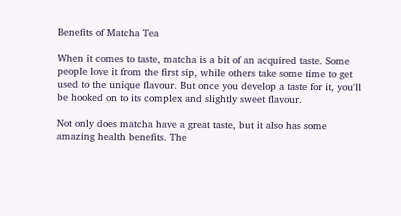Benefits of Matcha Tea

When it comes to taste, matcha is a bit of an acquired taste. Some people love it from the first sip, while others take some time to get used to the unique flavour. But once you develop a taste for it, you'll be hooked on to its complex and slightly sweet flavour.

Not only does matcha have a great taste, but it also has some amazing health benefits. The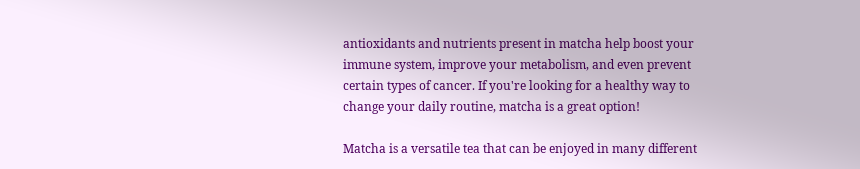antioxidants and nutrients present in matcha help boost your immune system, improve your metabolism, and even prevent certain types of cancer. If you're looking for a healthy way to change your daily routine, matcha is a great option!

Matcha is a versatile tea that can be enjoyed in many different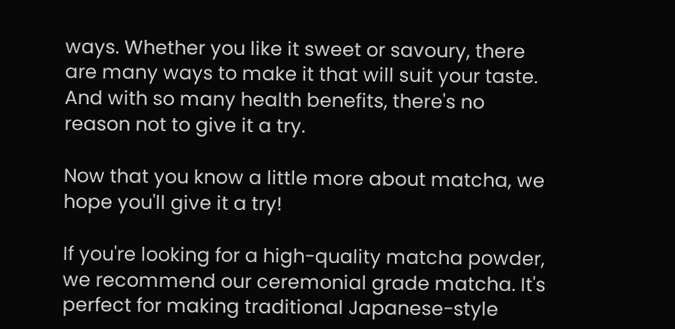ways. Whether you like it sweet or savoury, there are many ways to make it that will suit your taste. And with so many health benefits, there's no reason not to give it a try.

Now that you know a little more about matcha, we hope you'll give it a try!

If you're looking for a high-quality matcha powder, we recommend our ceremonial grade matcha. It's perfect for making traditional Japanese-style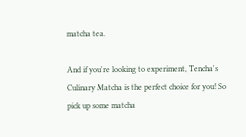matcha tea.

And if you're looking to experiment, Tencha's Culinary Matcha is the perfect choice for you! So pick up some matcha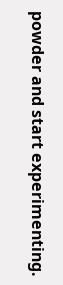powder and start experimenting.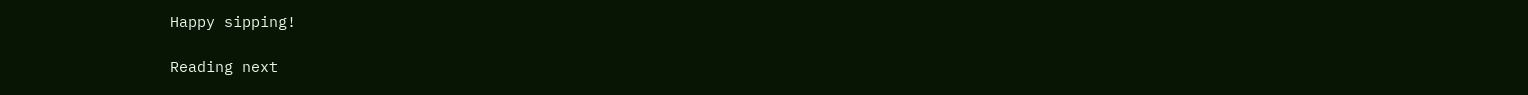Happy sipping!

Reading next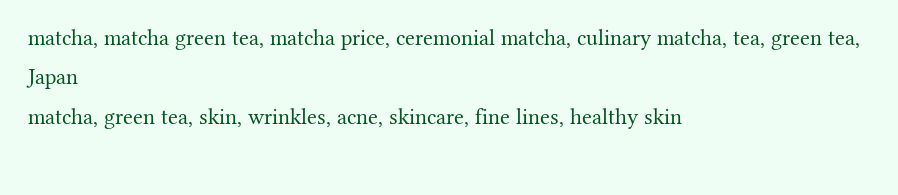matcha, matcha green tea, matcha price, ceremonial matcha, culinary matcha, tea, green tea, Japan
matcha, green tea, skin, wrinkles, acne, skincare, fine lines, healthy skin